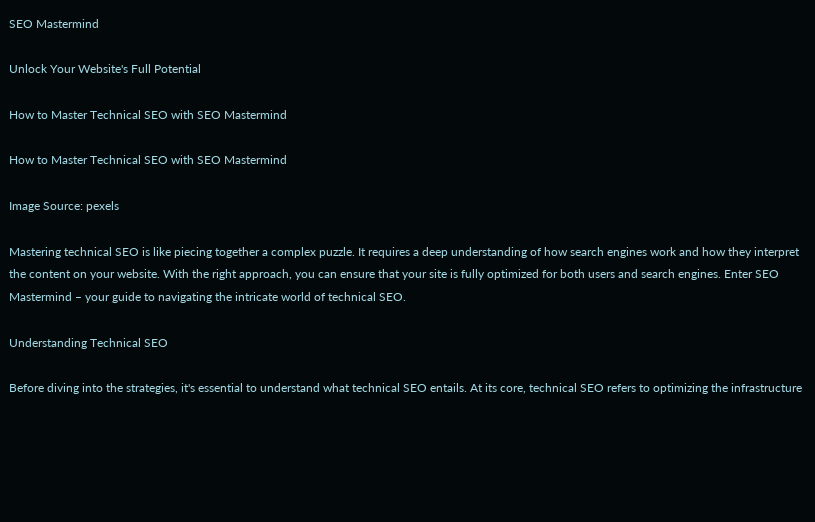SEO Mastermind

Unlock Your Website's Full Potential

How to Master Technical SEO with SEO Mastermind

How to Master Technical SEO with SEO Mastermind

Image Source: pexels

Mastering technical SEO is like piecing together a complex puzzle. It requires a deep understanding of how search engines work and how they interpret the content on your website. With the right approach, you can ensure that your site is fully optimized for both users and search engines. Enter SEO Mastermind – your guide to navigating the intricate world of technical SEO.

Understanding Technical SEO

Before diving into the strategies, it's essential to understand what technical SEO entails. At its core, technical SEO refers to optimizing the infrastructure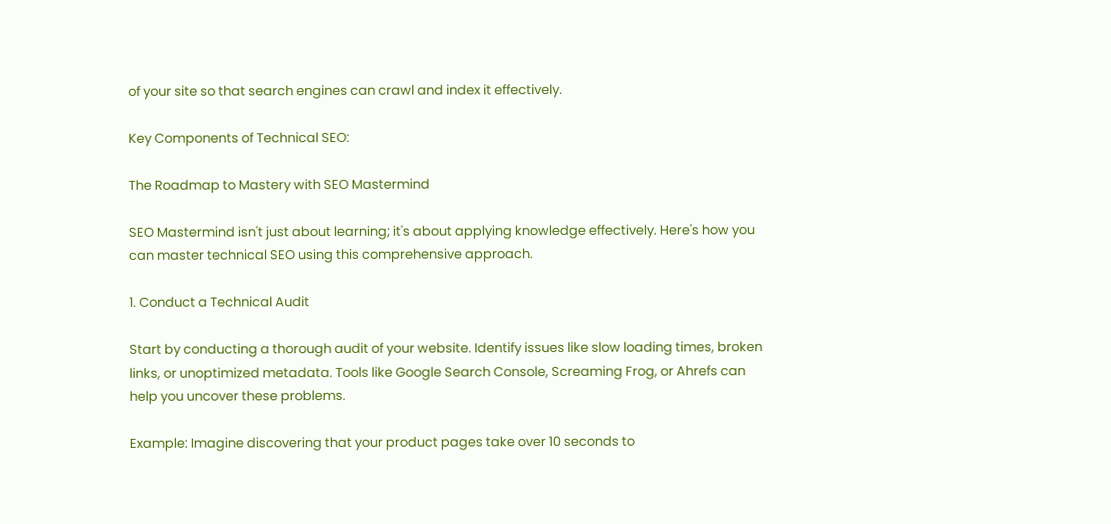of your site so that search engines can crawl and index it effectively.

Key Components of Technical SEO:

The Roadmap to Mastery with SEO Mastermind

SEO Mastermind isn't just about learning; it's about applying knowledge effectively. Here's how you can master technical SEO using this comprehensive approach.

1. Conduct a Technical Audit

Start by conducting a thorough audit of your website. Identify issues like slow loading times, broken links, or unoptimized metadata. Tools like Google Search Console, Screaming Frog, or Ahrefs can help you uncover these problems.

Example: Imagine discovering that your product pages take over 10 seconds to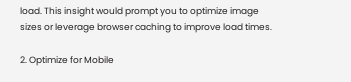load. This insight would prompt you to optimize image sizes or leverage browser caching to improve load times.

2. Optimize for Mobile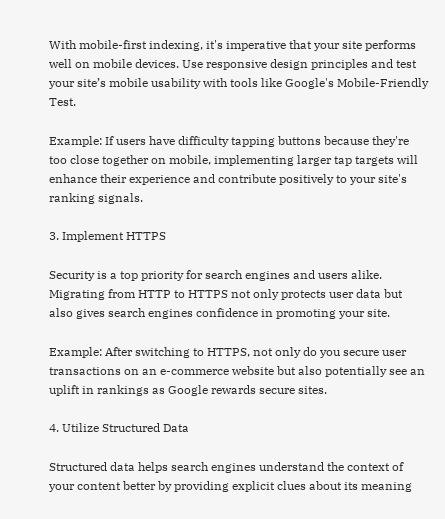With mobile-first indexing, it's imperative that your site performs well on mobile devices. Use responsive design principles and test your site’s mobile usability with tools like Google's Mobile-Friendly Test.

Example: If users have difficulty tapping buttons because they're too close together on mobile, implementing larger tap targets will enhance their experience and contribute positively to your site's ranking signals.

3. Implement HTTPS

Security is a top priority for search engines and users alike. Migrating from HTTP to HTTPS not only protects user data but also gives search engines confidence in promoting your site.

Example: After switching to HTTPS, not only do you secure user transactions on an e-commerce website but also potentially see an uplift in rankings as Google rewards secure sites.

4. Utilize Structured Data

Structured data helps search engines understand the context of your content better by providing explicit clues about its meaning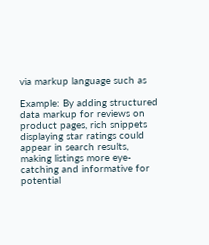via markup language such as

Example: By adding structured data markup for reviews on product pages, rich snippets displaying star ratings could appear in search results, making listings more eye-catching and informative for potential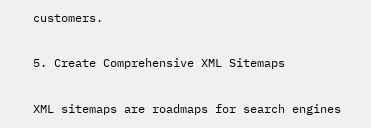customers.

5. Create Comprehensive XML Sitemaps

XML sitemaps are roadmaps for search engines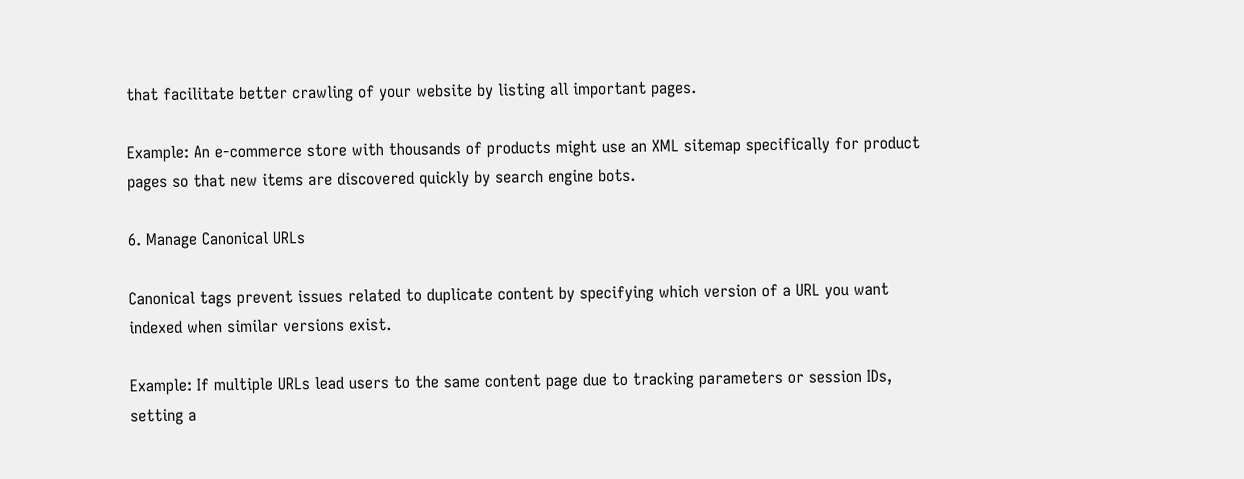that facilitate better crawling of your website by listing all important pages.

Example: An e-commerce store with thousands of products might use an XML sitemap specifically for product pages so that new items are discovered quickly by search engine bots.

6. Manage Canonical URLs

Canonical tags prevent issues related to duplicate content by specifying which version of a URL you want indexed when similar versions exist.

Example: If multiple URLs lead users to the same content page due to tracking parameters or session IDs, setting a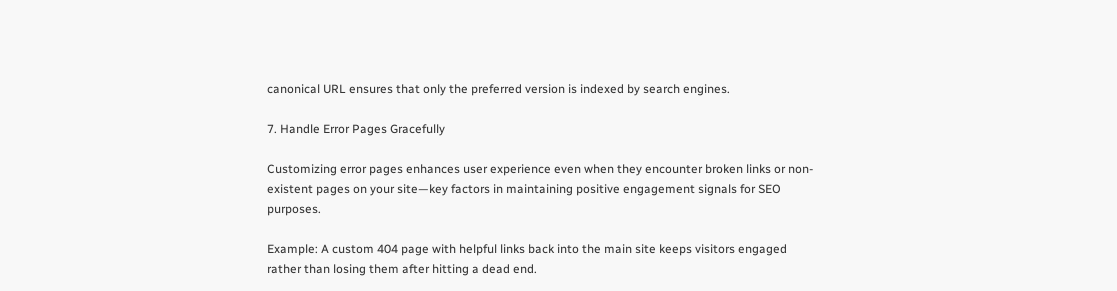canonical URL ensures that only the preferred version is indexed by search engines.

7. Handle Error Pages Gracefully

Customizing error pages enhances user experience even when they encounter broken links or non-existent pages on your site—key factors in maintaining positive engagement signals for SEO purposes.

Example: A custom 404 page with helpful links back into the main site keeps visitors engaged rather than losing them after hitting a dead end.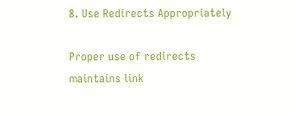8. Use Redirects Appropriately

Proper use of redirects maintains link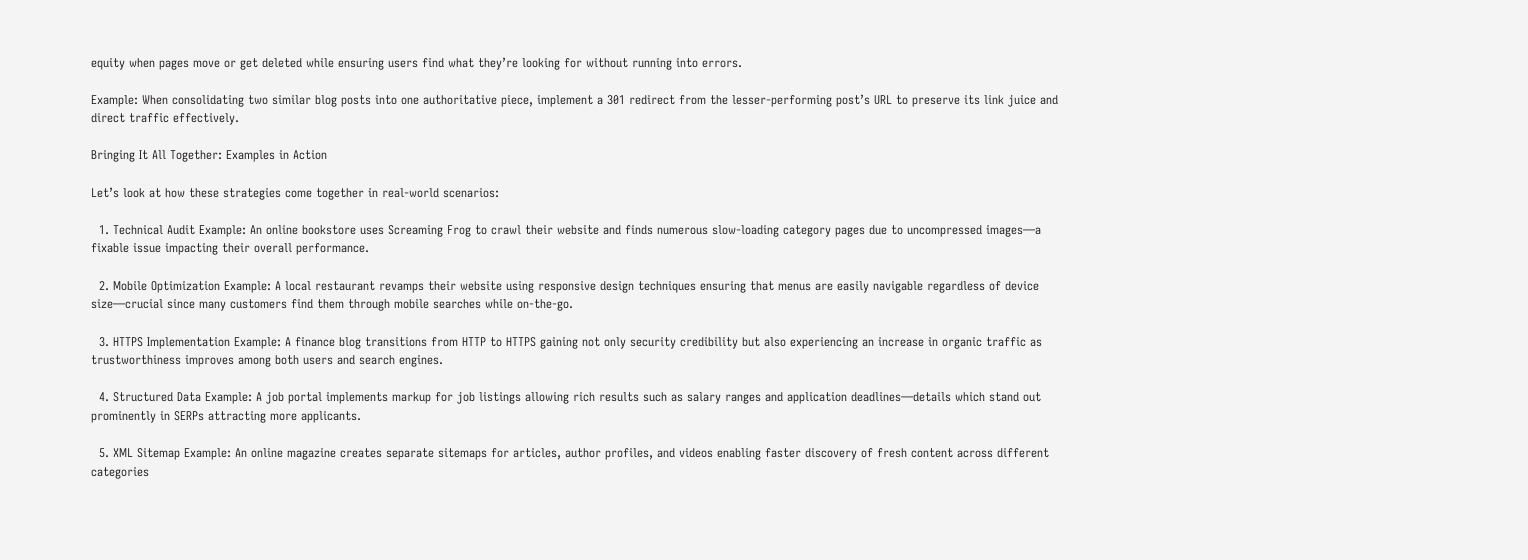equity when pages move or get deleted while ensuring users find what they’re looking for without running into errors.

Example: When consolidating two similar blog posts into one authoritative piece, implement a 301 redirect from the lesser-performing post’s URL to preserve its link juice and direct traffic effectively.

Bringing It All Together: Examples in Action

Let’s look at how these strategies come together in real-world scenarios:

  1. Technical Audit Example: An online bookstore uses Screaming Frog to crawl their website and finds numerous slow-loading category pages due to uncompressed images—a fixable issue impacting their overall performance.

  2. Mobile Optimization Example: A local restaurant revamps their website using responsive design techniques ensuring that menus are easily navigable regardless of device size—crucial since many customers find them through mobile searches while on-the-go.

  3. HTTPS Implementation Example: A finance blog transitions from HTTP to HTTPS gaining not only security credibility but also experiencing an increase in organic traffic as trustworthiness improves among both users and search engines.

  4. Structured Data Example: A job portal implements markup for job listings allowing rich results such as salary ranges and application deadlines—details which stand out prominently in SERPs attracting more applicants.

  5. XML Sitemap Example: An online magazine creates separate sitemaps for articles, author profiles, and videos enabling faster discovery of fresh content across different categories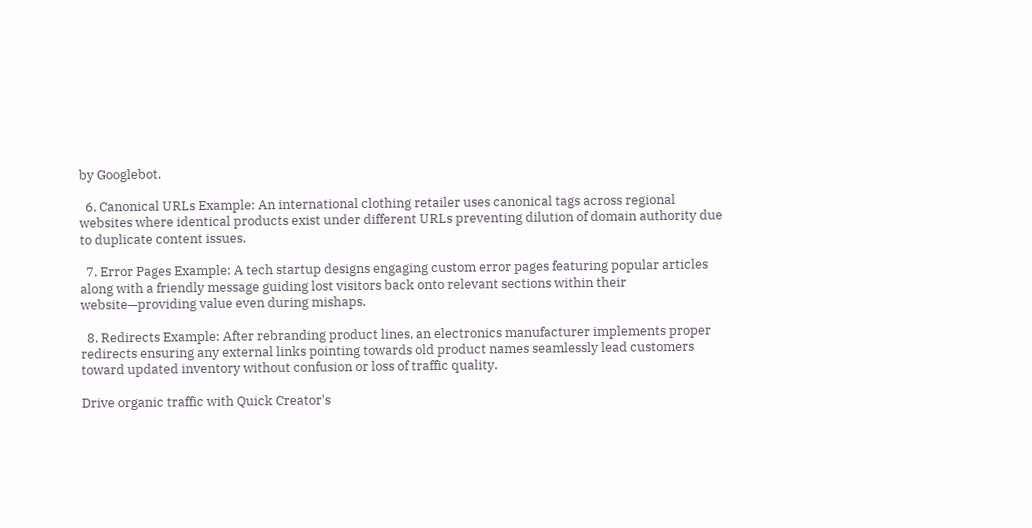by Googlebot.

  6. Canonical URLs Example: An international clothing retailer uses canonical tags across regional websites where identical products exist under different URLs preventing dilution of domain authority due to duplicate content issues.

  7. Error Pages Example: A tech startup designs engaging custom error pages featuring popular articles along with a friendly message guiding lost visitors back onto relevant sections within their website—providing value even during mishaps.

  8. Redirects Example: After rebranding product lines, an electronics manufacturer implements proper redirects ensuring any external links pointing towards old product names seamlessly lead customers toward updated inventory without confusion or loss of traffic quality.

Drive organic traffic with Quick Creator's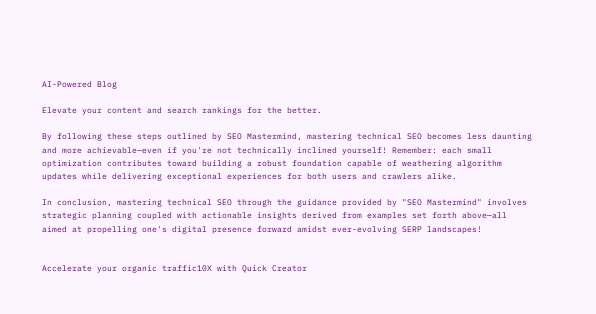AI-Powered Blog

Elevate your content and search rankings for the better.

By following these steps outlined by SEO Mastermind, mastering technical SEO becomes less daunting and more achievable—even if you're not technically inclined yourself! Remember: each small optimization contributes toward building a robust foundation capable of weathering algorithm updates while delivering exceptional experiences for both users and crawlers alike.

In conclusion, mastering technical SEO through the guidance provided by "SEO Mastermind" involves strategic planning coupled with actionable insights derived from examples set forth above—all aimed at propelling one's digital presence forward amidst ever-evolving SERP landscapes!


Accelerate your organic traffic10X with Quick Creator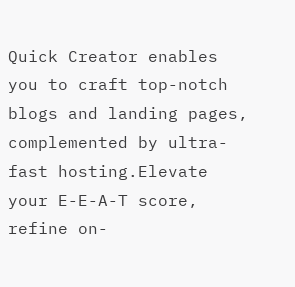Quick Creator enables you to craft top-notch blogs and landing pages, complemented by ultra-fast hosting.Elevate your E-E-A-T score, refine on-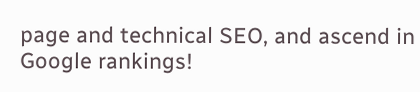page and technical SEO, and ascend in Google rankings!